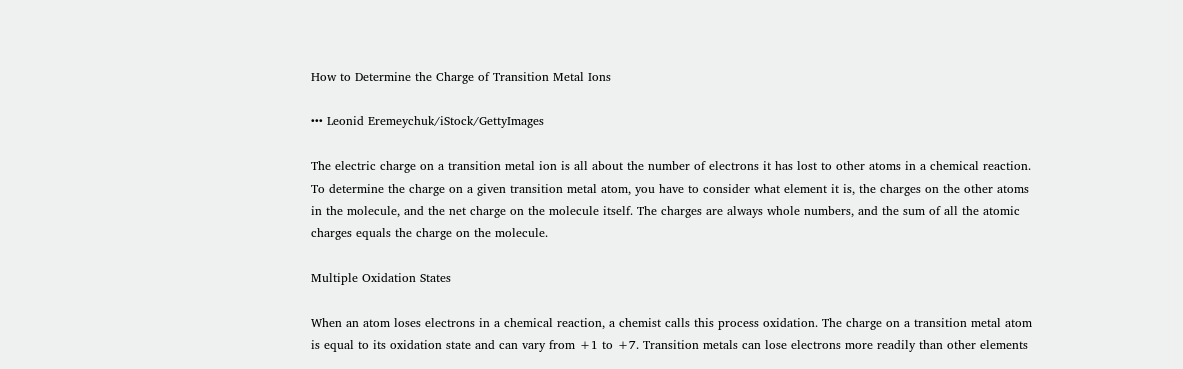How to Determine the Charge of Transition Metal Ions

••• Leonid Eremeychuk/iStock/GettyImages

The electric charge on a transition metal ion is all about the number of electrons it has lost to other atoms in a chemical reaction. To determine the charge on a given transition metal atom, you have to consider what element it is, the charges on the other atoms in the molecule, and the net charge on the molecule itself. The charges are always whole numbers, and the sum of all the atomic charges equals the charge on the molecule.

Multiple Oxidation States

When an atom loses electrons in a chemical reaction, a chemist calls this process oxidation. The charge on a transition metal atom is equal to its oxidation state and can vary from +1 to +7. Transition metals can lose electrons more readily than other elements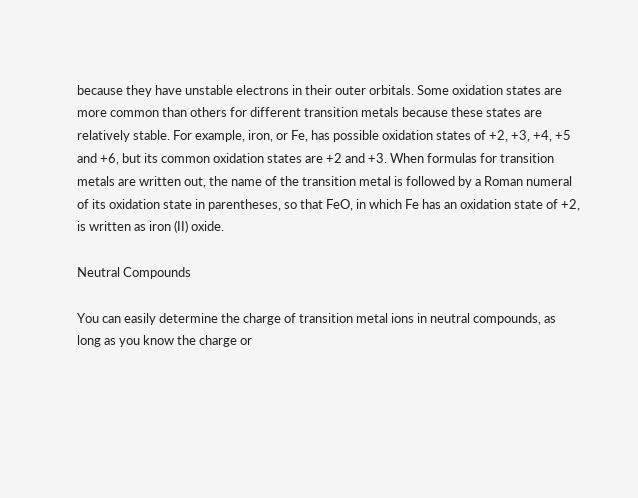because they have unstable electrons in their outer orbitals. Some oxidation states are more common than others for different transition metals because these states are relatively stable. For example, iron, or Fe, has possible oxidation states of +2, +3, +4, +5 and +6, but its common oxidation states are +2 and +3. When formulas for transition metals are written out, the name of the transition metal is followed by a Roman numeral of its oxidation state in parentheses, so that FeO, in which Fe has an oxidation state of +2, is written as iron (II) oxide.

Neutral Compounds

You can easily determine the charge of transition metal ions in neutral compounds, as long as you know the charge or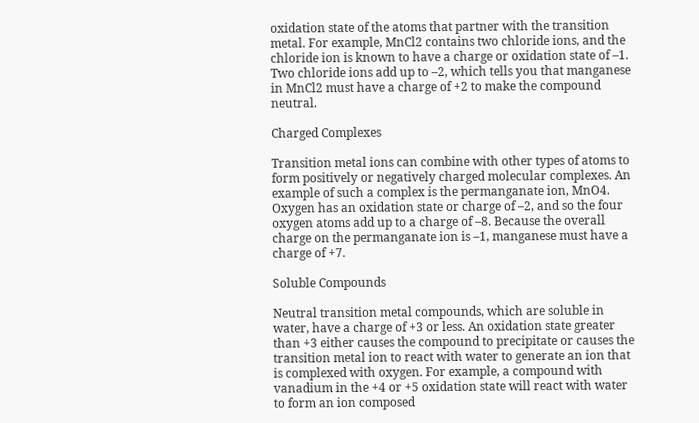oxidation state of the atoms that partner with the transition metal. For example, MnCl2 contains two chloride ions, and the chloride ion is known to have a charge or oxidation state of –1. Two chloride ions add up to –2, which tells you that manganese in MnCl2 must have a charge of +2 to make the compound neutral.

Charged Complexes

Transition metal ions can combine with other types of atoms to form positively or negatively charged molecular complexes. An example of such a complex is the permanganate ion, MnO4. Oxygen has an oxidation state or charge of –2, and so the four oxygen atoms add up to a charge of –8. Because the overall charge on the permanganate ion is –1, manganese must have a charge of +7.

Soluble Compounds

Neutral transition metal compounds, which are soluble in water, have a charge of +3 or less. An oxidation state greater than +3 either causes the compound to precipitate or causes the transition metal ion to react with water to generate an ion that is complexed with oxygen. For example, a compound with vanadium in the +4 or +5 oxidation state will react with water to form an ion composed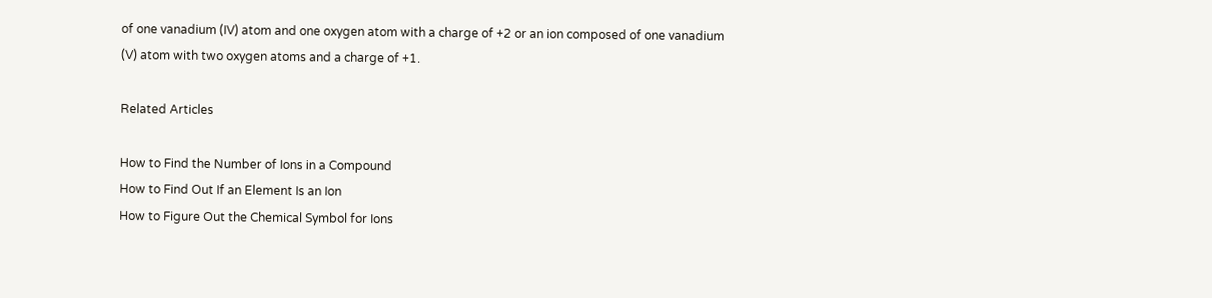of one vanadium (IV) atom and one oxygen atom with a charge of +2 or an ion composed of one vanadium (V) atom with two oxygen atoms and a charge of +1.

Related Articles

How to Find the Number of Ions in a Compound
How to Find Out If an Element Is an Ion
How to Figure Out the Chemical Symbol for Ions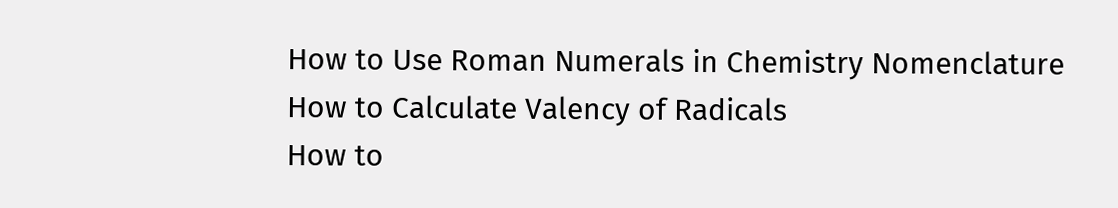How to Use Roman Numerals in Chemistry Nomenclature
How to Calculate Valency of Radicals
How to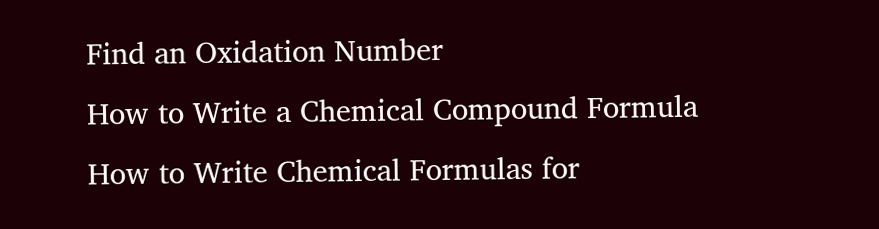Find an Oxidation Number
How to Write a Chemical Compound Formula
How to Write Chemical Formulas for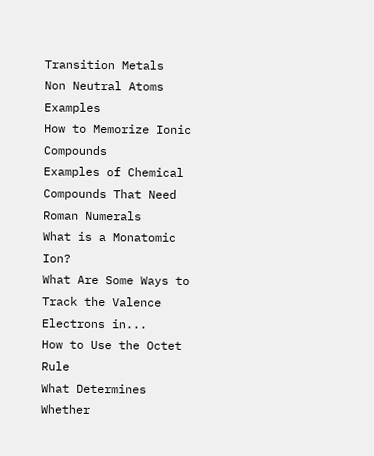Transition Metals
Non Neutral Atoms Examples
How to Memorize Ionic Compounds
Examples of Chemical Compounds That Need Roman Numerals
What is a Monatomic Ion?
What Are Some Ways to Track the Valence Electrons in...
How to Use the Octet Rule
What Determines Whether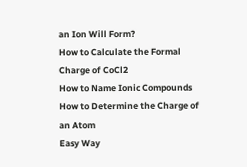an Ion Will Form?
How to Calculate the Formal Charge of CoCl2
How to Name Ionic Compounds
How to Determine the Charge of an Atom
Easy Way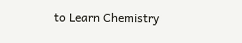to Learn Chemistry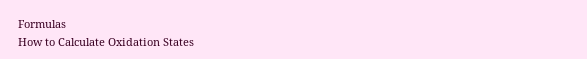Formulas
How to Calculate Oxidation States